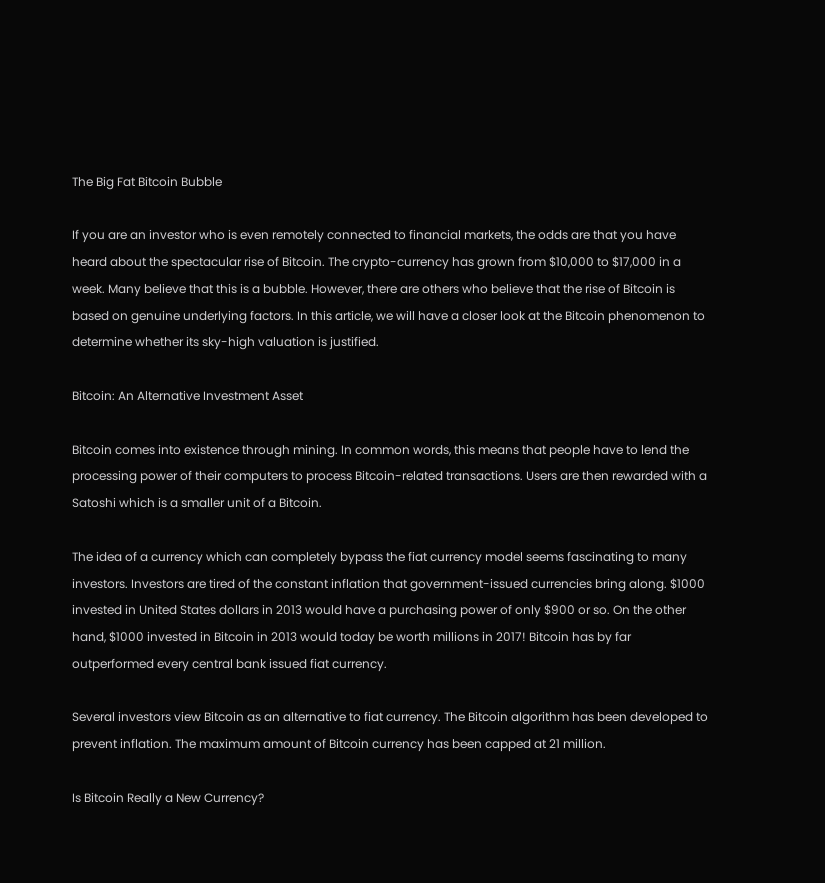The Big Fat Bitcoin Bubble

If you are an investor who is even remotely connected to financial markets, the odds are that you have heard about the spectacular rise of Bitcoin. The crypto-currency has grown from $10,000 to $17,000 in a week. Many believe that this is a bubble. However, there are others who believe that the rise of Bitcoin is based on genuine underlying factors. In this article, we will have a closer look at the Bitcoin phenomenon to determine whether its sky-high valuation is justified.

Bitcoin: An Alternative Investment Asset

Bitcoin comes into existence through mining. In common words, this means that people have to lend the processing power of their computers to process Bitcoin-related transactions. Users are then rewarded with a Satoshi which is a smaller unit of a Bitcoin.

The idea of a currency which can completely bypass the fiat currency model seems fascinating to many investors. Investors are tired of the constant inflation that government-issued currencies bring along. $1000 invested in United States dollars in 2013 would have a purchasing power of only $900 or so. On the other hand, $1000 invested in Bitcoin in 2013 would today be worth millions in 2017! Bitcoin has by far outperformed every central bank issued fiat currency.

Several investors view Bitcoin as an alternative to fiat currency. The Bitcoin algorithm has been developed to prevent inflation. The maximum amount of Bitcoin currency has been capped at 21 million.

Is Bitcoin Really a New Currency?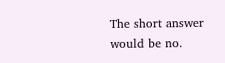The short answer would be no.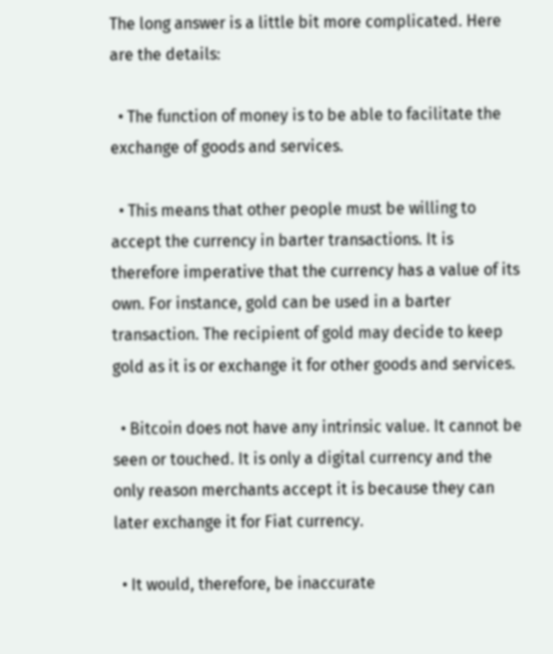The long answer is a little bit more complicated. Here are the details:

  • The function of money is to be able to facilitate the exchange of goods and services.

  • This means that other people must be willing to accept the currency in barter transactions. It is therefore imperative that the currency has a value of its own. For instance, gold can be used in a barter transaction. The recipient of gold may decide to keep gold as it is or exchange it for other goods and services.

  • Bitcoin does not have any intrinsic value. It cannot be seen or touched. It is only a digital currency and the only reason merchants accept it is because they can later exchange it for Fiat currency.

  • It would, therefore, be inaccurate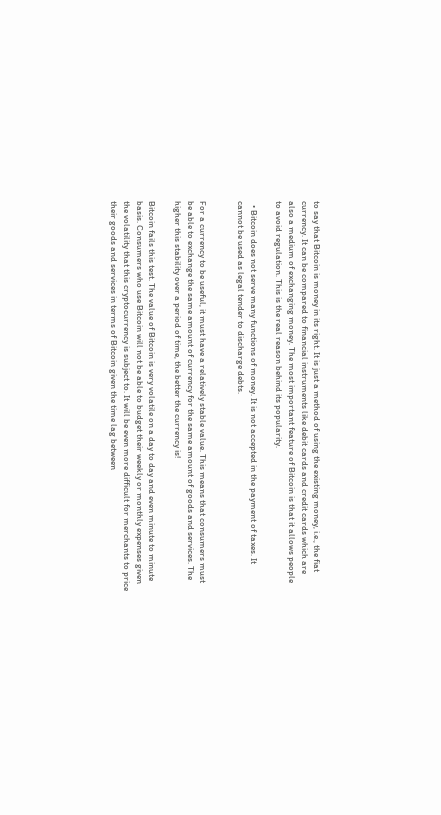to say that Bitcoin is money in its right. It is just a method of using the existing money, i.e., the fiat currency. It can be compared to financial instruments like debit cards and credit cards which are also a medium of exchanging money. The most important feature of Bitcoin is that it allows people to avoid regulation. This is the real reason behind its popularity.

  • Bitcoin does not serve many functions of money. It is not accepted in the payment of taxes. It cannot be used as legal tender to discharge debts.


For a currency to be useful, it must have a relatively stable value. This means that consumers must be able to exchange the same amount of currency for the same amount of goods and services. The higher this stability over a period of time, the better the currency is!

Bitcoin fails this test. The value of Bitcoin is very volatile on a day to day and even minute to minute basis. Consumers who use Bitcoin will not be able to budget their weekly or monthly expenses given the volatility that this cryptocurrency is subject to. It will be even more difficult for merchants to price their goods and services in terms of Bitcoin given the time lag between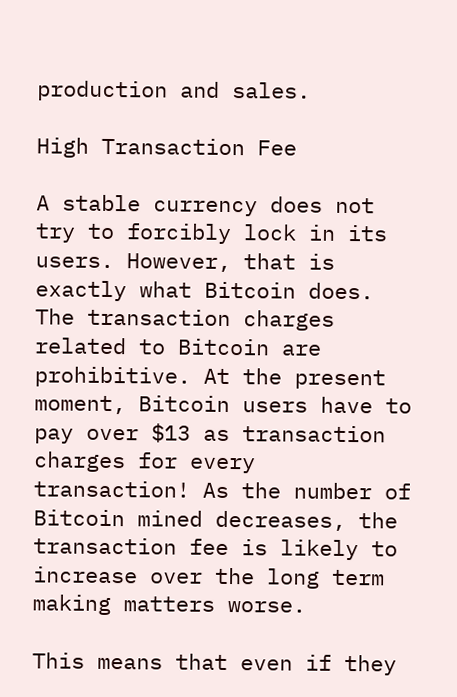production and sales.

High Transaction Fee

A stable currency does not try to forcibly lock in its users. However, that is exactly what Bitcoin does. The transaction charges related to Bitcoin are prohibitive. At the present moment, Bitcoin users have to pay over $13 as transaction charges for every transaction! As the number of Bitcoin mined decreases, the transaction fee is likely to increase over the long term making matters worse.

This means that even if they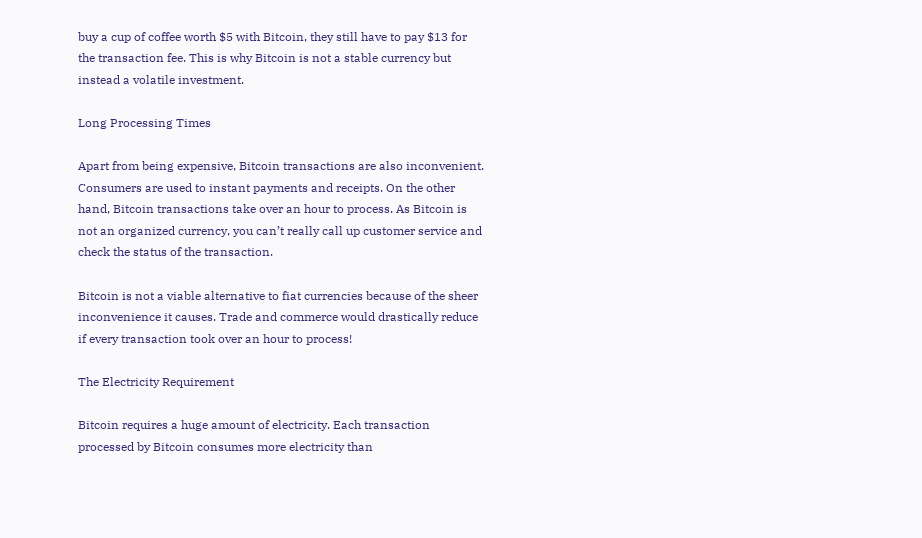buy a cup of coffee worth $5 with Bitcoin, they still have to pay $13 for the transaction fee. This is why Bitcoin is not a stable currency but instead a volatile investment.

Long Processing Times

Apart from being expensive, Bitcoin transactions are also inconvenient. Consumers are used to instant payments and receipts. On the other hand, Bitcoin transactions take over an hour to process. As Bitcoin is not an organized currency, you can’t really call up customer service and check the status of the transaction.

Bitcoin is not a viable alternative to fiat currencies because of the sheer inconvenience it causes. Trade and commerce would drastically reduce if every transaction took over an hour to process!

The Electricity Requirement

Bitcoin requires a huge amount of electricity. Each transaction processed by Bitcoin consumes more electricity than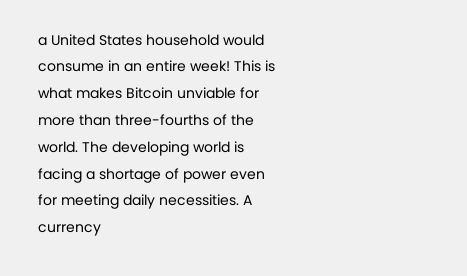a United States household would consume in an entire week! This is what makes Bitcoin unviable for more than three-fourths of the world. The developing world is facing a shortage of power even for meeting daily necessities. A currency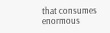that consumes enormous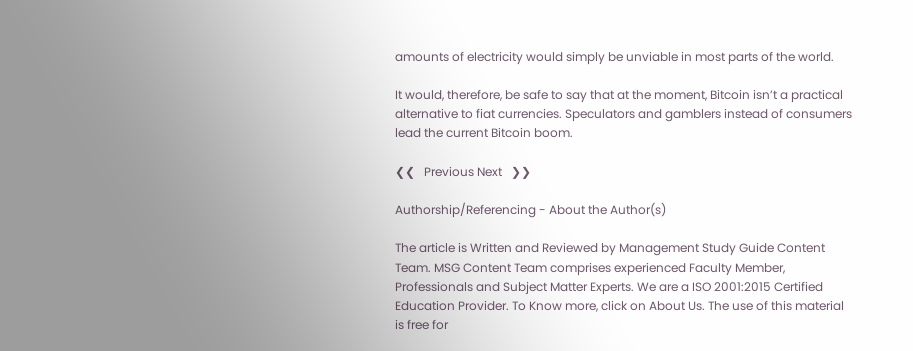amounts of electricity would simply be unviable in most parts of the world.

It would, therefore, be safe to say that at the moment, Bitcoin isn’t a practical alternative to fiat currencies. Speculators and gamblers instead of consumers lead the current Bitcoin boom.

❮❮   Previous Next   ❯❯

Authorship/Referencing - About the Author(s)

The article is Written and Reviewed by Management Study Guide Content Team. MSG Content Team comprises experienced Faculty Member, Professionals and Subject Matter Experts. We are a ISO 2001:2015 Certified Education Provider. To Know more, click on About Us. The use of this material is free for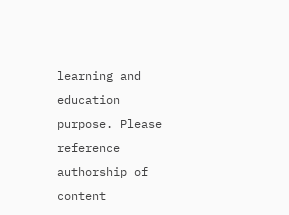learning and education purpose. Please reference authorship of content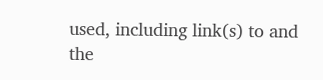used, including link(s) to and the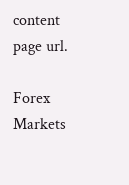content page url.

Forex Markets